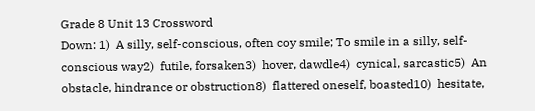Grade 8 Unit 13 Crossword
Down: 1)  A silly, self-conscious, often coy smile; To smile in a silly, self-conscious way2)  futile, forsaken3)  hover, dawdle4)  cynical, sarcastic5)  An obstacle, hindrance or obstruction8)  flattered oneself, boasted10)  hesitate,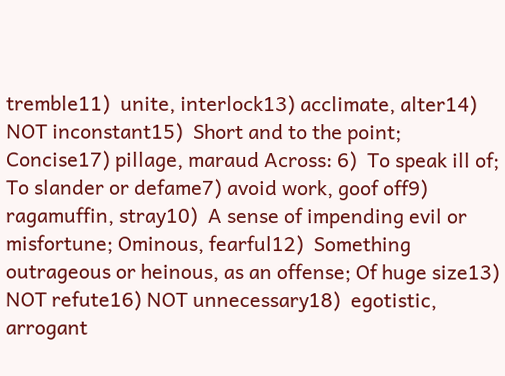tremble11)  unite, interlock13) acclimate, alter14) NOT inconstant15)  Short and to the point; Concise17) pillage, maraud Across: 6)  To speak ill of; To slander or defame7) avoid work, goof off9)  ragamuffin, stray10)  A sense of impending evil or misfortune; Ominous, fearful12)  Something outrageous or heinous, as an offense; Of huge size13) NOT refute16) NOT unnecessary18)  egotistic, arrogant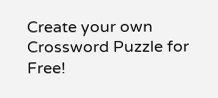Create your own Crossword Puzzle for Free!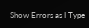Show Errors as I Type